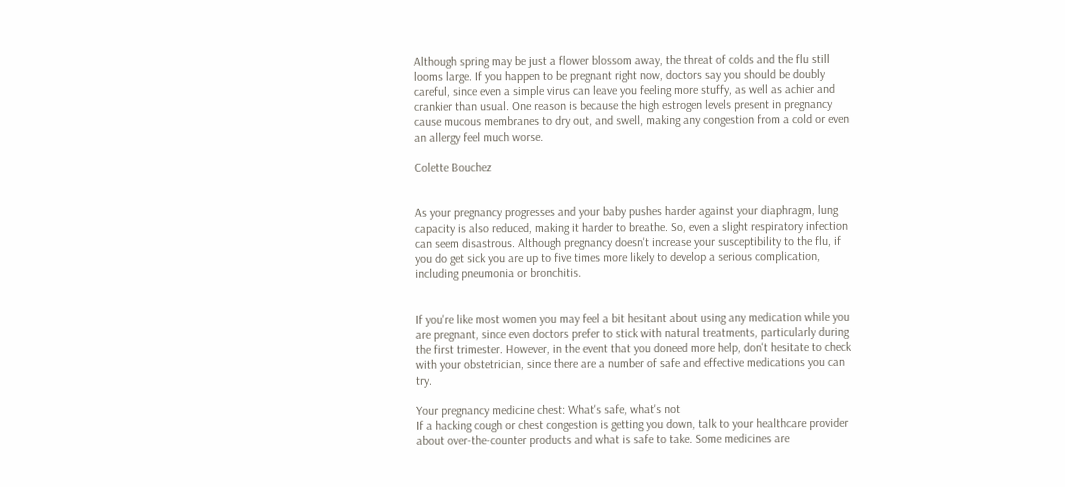Although spring may be just a flower blossom away, the threat of colds and the flu still looms large. If you happen to be pregnant right now, doctors say you should be doubly careful, since even a simple virus can leave you feeling more stuffy, as well as achier and crankier than usual. One reason is because the high estrogen levels present in pregnancy cause mucous membranes to dry out, and swell, making any congestion from a cold or even an allergy feel much worse.

Colette Bouchez


As your pregnancy progresses and your baby pushes harder against your diaphragm, lung capacity is also reduced, making it harder to breathe. So, even a slight respiratory infection can seem disastrous. Although pregnancy doesn't increase your susceptibility to the flu, if you do get sick you are up to five times more likely to develop a serious complication, including pneumonia or bronchitis.


If you're like most women you may feel a bit hesitant about using any medication while you are pregnant, since even doctors prefer to stick with natural treatments, particularly during the first trimester. However, in the event that you doneed more help, don't hesitate to check with your obstetrician, since there are a number of safe and effective medications you can try.

Your pregnancy medicine chest: What's safe, what's not
If a hacking cough or chest congestion is getting you down, talk to your healthcare provider about over-the-counter products and what is safe to take. Some medicines are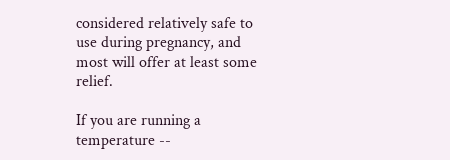considered relatively safe to use during pregnancy, and most will offer at least some relief.

If you are running a temperature --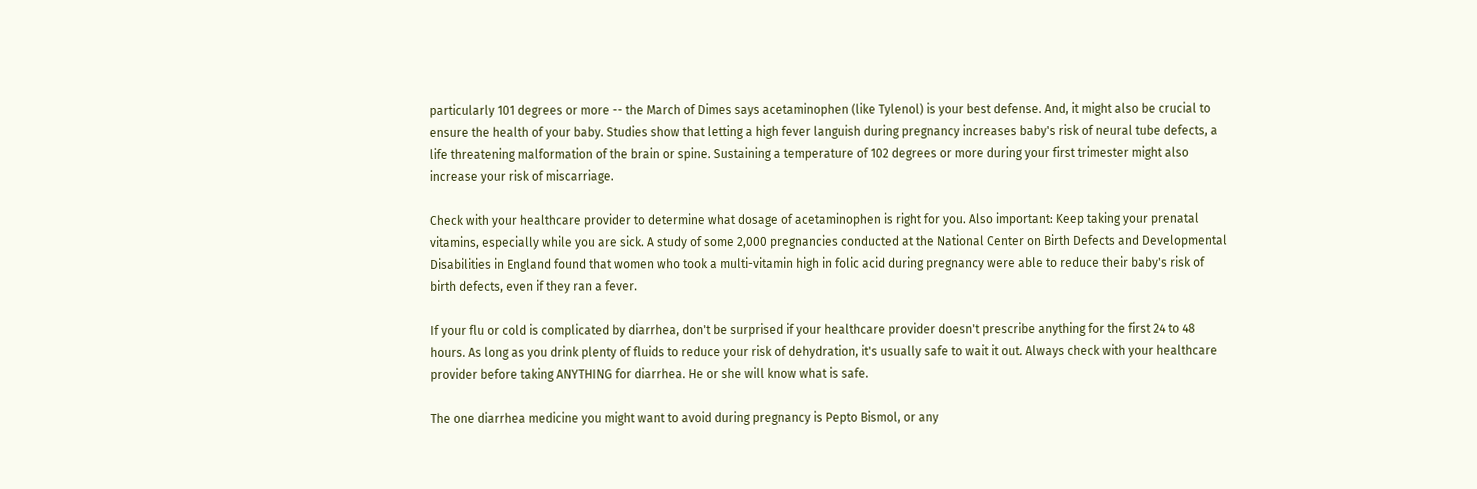particularly 101 degrees or more -- the March of Dimes says acetaminophen (like Tylenol) is your best defense. And, it might also be crucial to ensure the health of your baby. Studies show that letting a high fever languish during pregnancy increases baby's risk of neural tube defects, a life threatening malformation of the brain or spine. Sustaining a temperature of 102 degrees or more during your first trimester might also increase your risk of miscarriage.

Check with your healthcare provider to determine what dosage of acetaminophen is right for you. Also important: Keep taking your prenatal vitamins, especially while you are sick. A study of some 2,000 pregnancies conducted at the National Center on Birth Defects and Developmental Disabilities in England found that women who took a multi-vitamin high in folic acid during pregnancy were able to reduce their baby's risk of birth defects, even if they ran a fever.

If your flu or cold is complicated by diarrhea, don't be surprised if your healthcare provider doesn't prescribe anything for the first 24 to 48 hours. As long as you drink plenty of fluids to reduce your risk of dehydration, it's usually safe to wait it out. Always check with your healthcare provider before taking ANYTHING for diarrhea. He or she will know what is safe.

The one diarrhea medicine you might want to avoid during pregnancy is Pepto Bismol, or any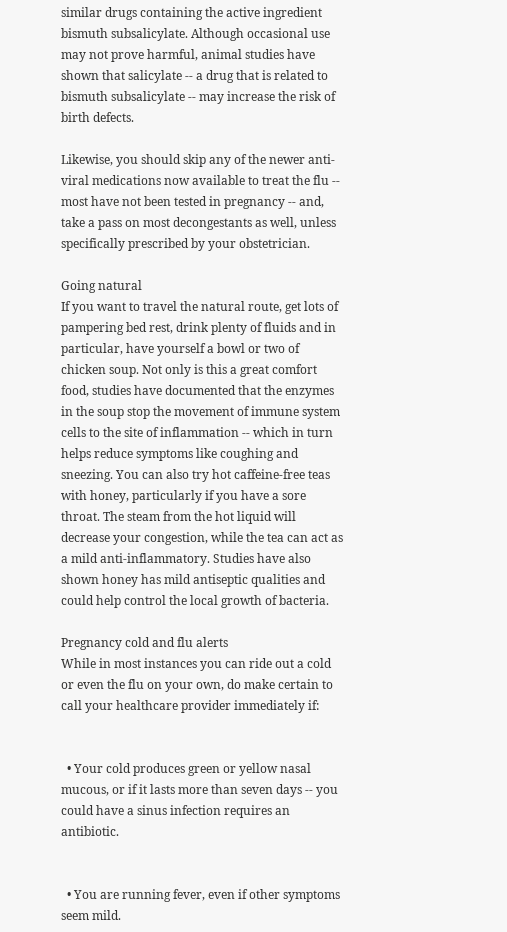similar drugs containing the active ingredient bismuth subsalicylate. Although occasional use may not prove harmful, animal studies have shown that salicylate -- a drug that is related to bismuth subsalicylate -- may increase the risk of birth defects.

Likewise, you should skip any of the newer anti-viral medications now available to treat the flu -- most have not been tested in pregnancy -- and, take a pass on most decongestants as well, unless specifically prescribed by your obstetrician.

Going natural
If you want to travel the natural route, get lots of pampering bed rest, drink plenty of fluids and in particular, have yourself a bowl or two of chicken soup. Not only is this a great comfort food, studies have documented that the enzymes in the soup stop the movement of immune system cells to the site of inflammation -- which in turn helps reduce symptoms like coughing and sneezing. You can also try hot caffeine-free teas with honey, particularly if you have a sore throat. The steam from the hot liquid will decrease your congestion, while the tea can act as a mild anti-inflammatory. Studies have also shown honey has mild antiseptic qualities and could help control the local growth of bacteria.

Pregnancy cold and flu alerts
While in most instances you can ride out a cold or even the flu on your own, do make certain to call your healthcare provider immediately if:


  • Your cold produces green or yellow nasal mucous, or if it lasts more than seven days -- you could have a sinus infection requires an antibiotic.


  • You are running fever, even if other symptoms seem mild.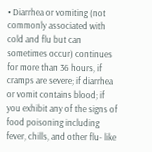• Diarrhea or vomiting (not commonly associated with cold and flu but can sometimes occur) continues for more than 36 hours, if cramps are severe; if diarrhea or vomit contains blood; if you exhibit any of the signs of food poisoning including fever, chills, and other flu- like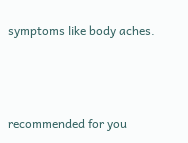symptoms like body aches.



recommended for you